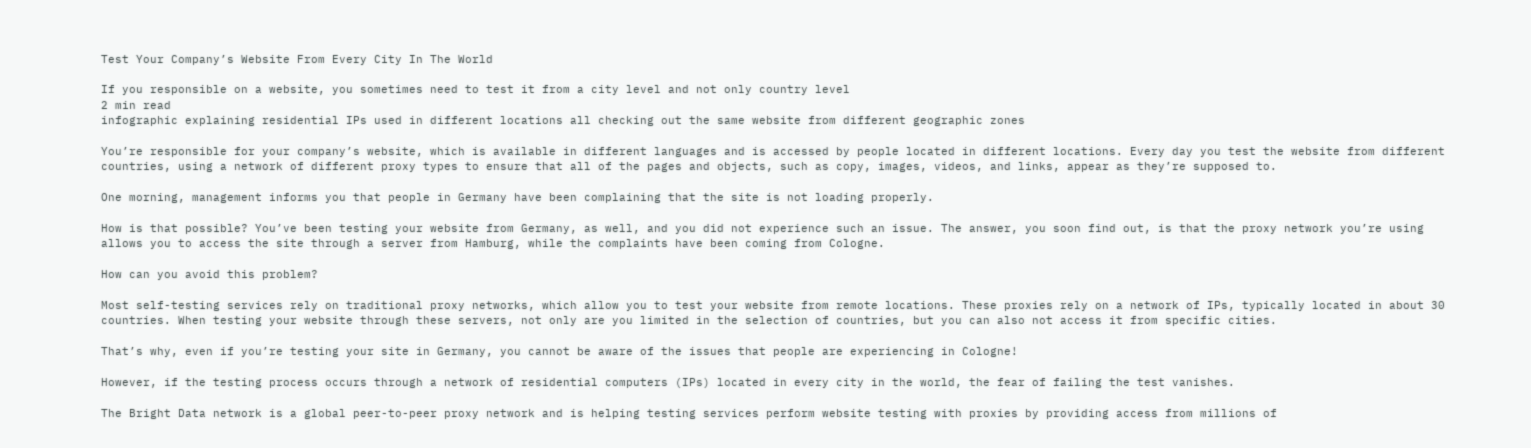Test Your Company’s Website From Every City In The World

If you responsible on a website, you sometimes need to test it from a city level and not only country level
2 min read
infographic explaining residential IPs used in different locations all checking out the same website from different geographic zones

You’re responsible for your company’s website, which is available in different languages and is accessed by people located in different locations. Every day you test the website from different countries, using a network of different proxy types to ensure that all of the pages and objects, such as copy, images, videos, and links, appear as they’re supposed to.

One morning, management informs you that people in Germany have been complaining that the site is not loading properly.

How is that possible? You’ve been testing your website from Germany, as well, and you did not experience such an issue. The answer, you soon find out, is that the proxy network you’re using allows you to access the site through a server from Hamburg, while the complaints have been coming from Cologne.

How can you avoid this problem?

Most self-testing services rely on traditional proxy networks, which allow you to test your website from remote locations. These proxies rely on a network of IPs, typically located in about 30 countries. When testing your website through these servers, not only are you limited in the selection of countries, but you can also not access it from specific cities.

That’s why, even if you’re testing your site in Germany, you cannot be aware of the issues that people are experiencing in Cologne!

However, if the testing process occurs through a network of residential computers (IPs) located in every city in the world, the fear of failing the test vanishes.

The Bright Data network is a global peer-to-peer proxy network and is helping testing services perform website testing with proxies by providing access from millions of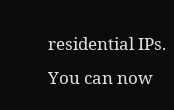residential IPs. You can now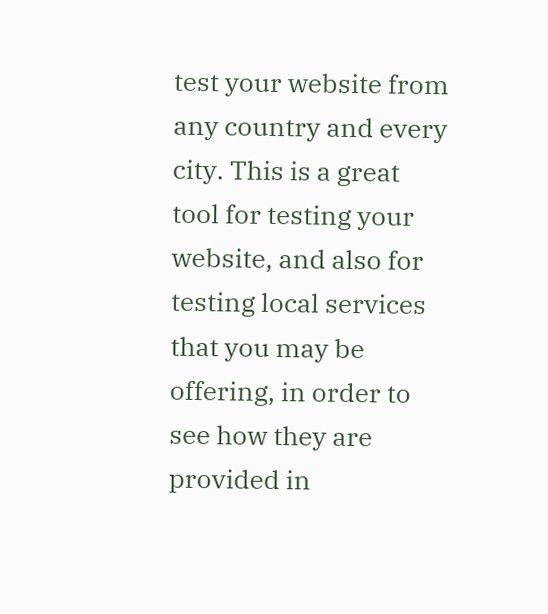test your website from any country and every city. This is a great tool for testing your website, and also for testing local services that you may be offering, in order to see how they are provided in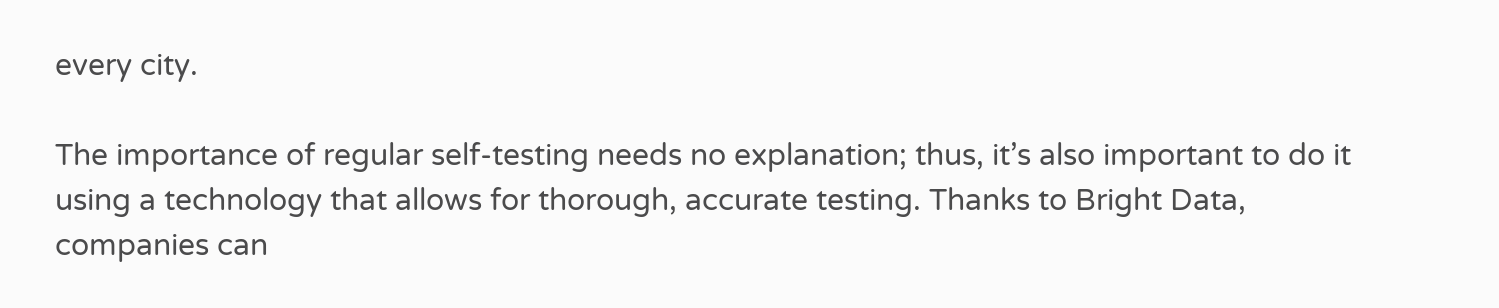every city.

The importance of regular self-testing needs no explanation; thus, it’s also important to do it using a technology that allows for thorough, accurate testing. Thanks to Bright Data, companies can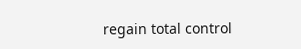regain total control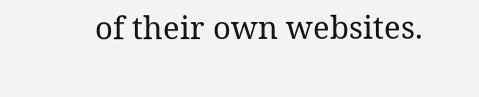of their own websites.